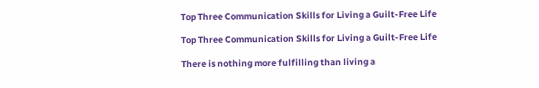Top Three Communication Skills for Living a Guilt-Free Life

Top Three Communication Skills for Living a Guilt-Free Life

There is nothing more fulfilling than living a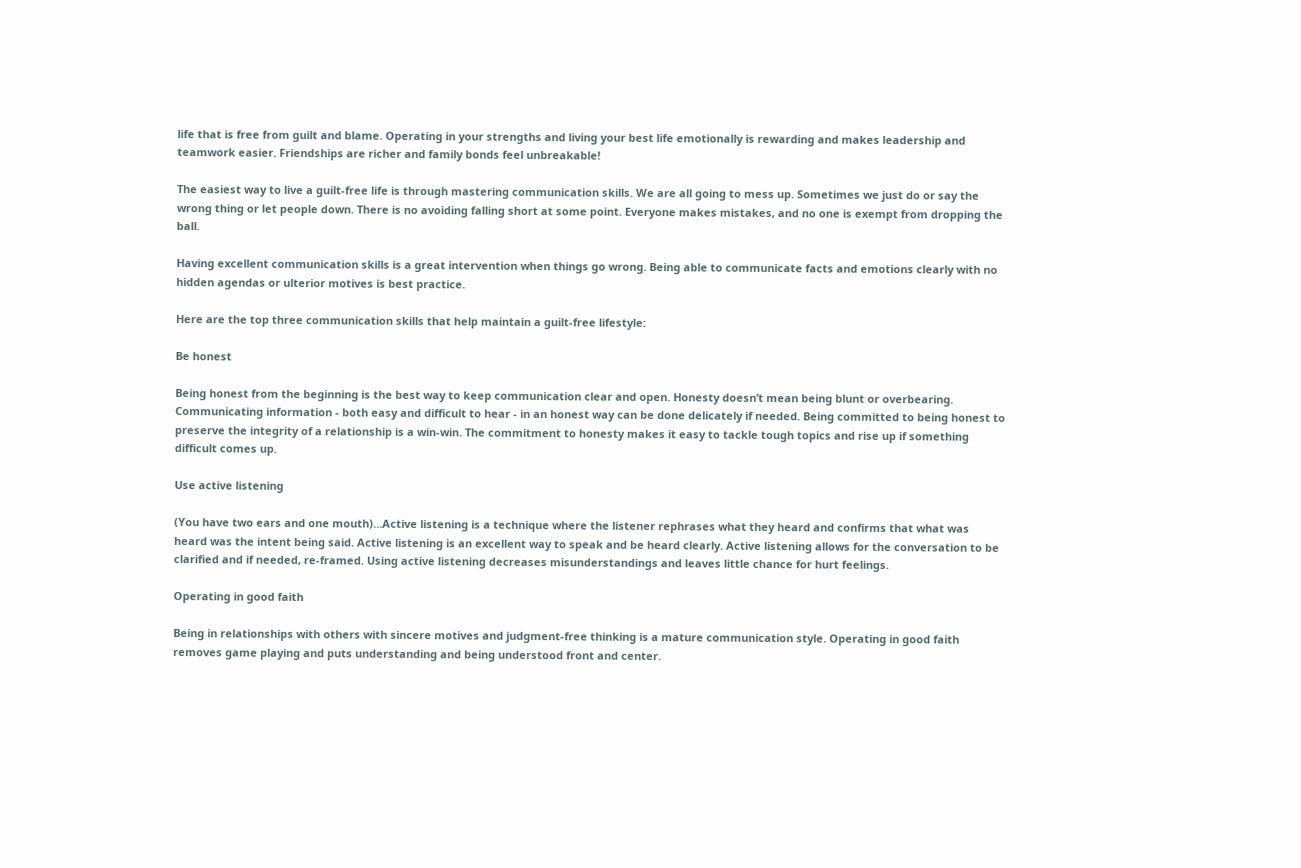life that is free from guilt and blame. Operating in your strengths and living your best life emotionally is rewarding and makes leadership and teamwork easier. Friendships are richer and family bonds feel unbreakable!

The easiest way to live a guilt-free life is through mastering communication skills. We are all going to mess up. Sometimes we just do or say the wrong thing or let people down. There is no avoiding falling short at some point. Everyone makes mistakes, and no one is exempt from dropping the ball.

Having excellent communication skills is a great intervention when things go wrong. Being able to communicate facts and emotions clearly with no hidden agendas or ulterior motives is best practice.

Here are the top three communication skills that help maintain a guilt-free lifestyle:

Be honest

Being honest from the beginning is the best way to keep communication clear and open. Honesty doesn’t mean being blunt or overbearing. Communicating information - both easy and difficult to hear - in an honest way can be done delicately if needed. Being committed to being honest to preserve the integrity of a relationship is a win-win. The commitment to honesty makes it easy to tackle tough topics and rise up if something difficult comes up.

Use active listening

(You have two ears and one mouth)…Active listening is a technique where the listener rephrases what they heard and confirms that what was heard was the intent being said. Active listening is an excellent way to speak and be heard clearly. Active listening allows for the conversation to be clarified and if needed, re-framed. Using active listening decreases misunderstandings and leaves little chance for hurt feelings.

Operating in good faith

Being in relationships with others with sincere motives and judgment-free thinking is a mature communication style. Operating in good faith removes game playing and puts understanding and being understood front and center.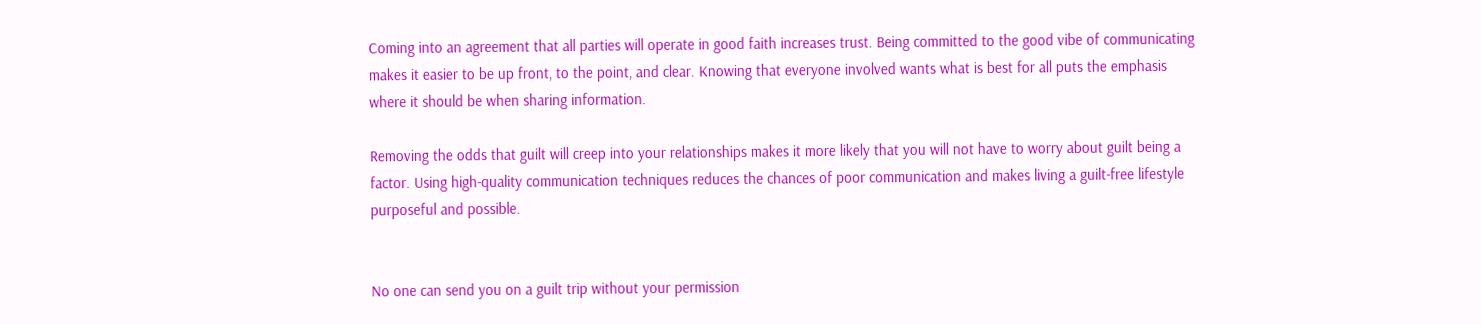Coming into an agreement that all parties will operate in good faith increases trust. Being committed to the good vibe of communicating makes it easier to be up front, to the point, and clear. Knowing that everyone involved wants what is best for all puts the emphasis where it should be when sharing information.

Removing the odds that guilt will creep into your relationships makes it more likely that you will not have to worry about guilt being a factor. Using high-quality communication techniques reduces the chances of poor communication and makes living a guilt-free lifestyle purposeful and possible.


No one can send you on a guilt trip without your permission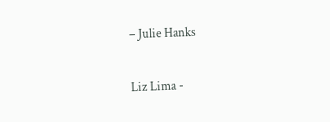– Julie Hanks

Liz Lima -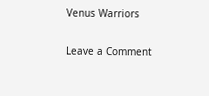Venus Warriors

Leave a Comment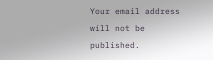Your email address will not be published.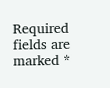Required fields are marked *